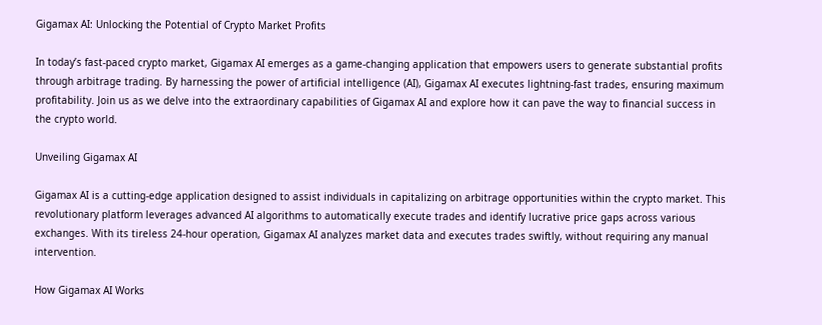Gigamax AI: Unlocking the Potential of Crypto Market Profits

In today’s fast-paced crypto market, Gigamax AI emerges as a game-changing application that empowers users to generate substantial profits through arbitrage trading. By harnessing the power of artificial intelligence (AI), Gigamax AI executes lightning-fast trades, ensuring maximum profitability. Join us as we delve into the extraordinary capabilities of Gigamax AI and explore how it can pave the way to financial success in the crypto world.

Unveiling Gigamax AI

Gigamax AI is a cutting-edge application designed to assist individuals in capitalizing on arbitrage opportunities within the crypto market. This revolutionary platform leverages advanced AI algorithms to automatically execute trades and identify lucrative price gaps across various exchanges. With its tireless 24-hour operation, Gigamax AI analyzes market data and executes trades swiftly, without requiring any manual intervention.

How Gigamax AI Works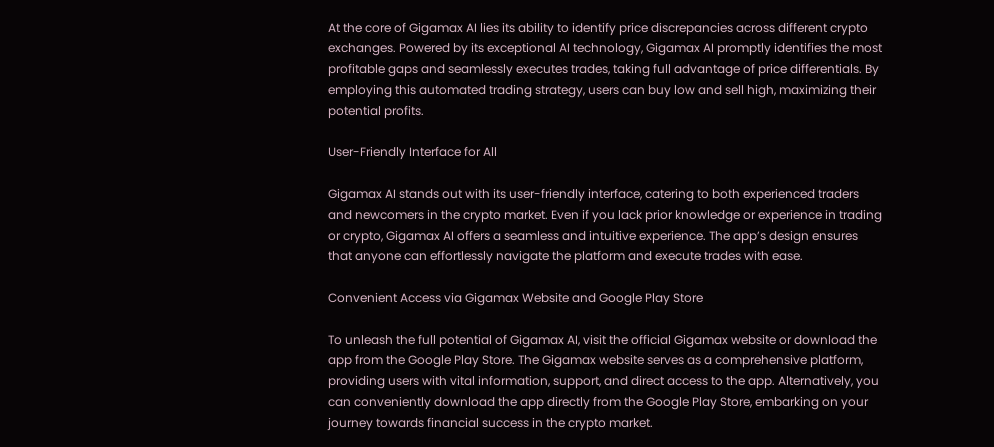At the core of Gigamax AI lies its ability to identify price discrepancies across different crypto exchanges. Powered by its exceptional AI technology, Gigamax AI promptly identifies the most profitable gaps and seamlessly executes trades, taking full advantage of price differentials. By employing this automated trading strategy, users can buy low and sell high, maximizing their potential profits.

User-Friendly Interface for All

Gigamax AI stands out with its user-friendly interface, catering to both experienced traders and newcomers in the crypto market. Even if you lack prior knowledge or experience in trading or crypto, Gigamax AI offers a seamless and intuitive experience. The app’s design ensures that anyone can effortlessly navigate the platform and execute trades with ease.

Convenient Access via Gigamax Website and Google Play Store

To unleash the full potential of Gigamax AI, visit the official Gigamax website or download the app from the Google Play Store. The Gigamax website serves as a comprehensive platform, providing users with vital information, support, and direct access to the app. Alternatively, you can conveniently download the app directly from the Google Play Store, embarking on your journey towards financial success in the crypto market.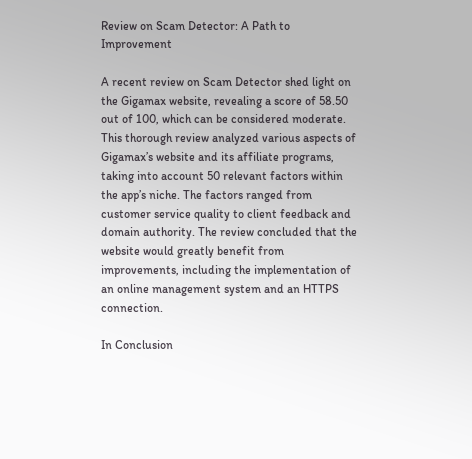Review on Scam Detector: A Path to Improvement

A recent review on Scam Detector shed light on the Gigamax website, revealing a score of 58.50 out of 100, which can be considered moderate. This thorough review analyzed various aspects of Gigamax’s website and its affiliate programs, taking into account 50 relevant factors within the app’s niche. The factors ranged from customer service quality to client feedback and domain authority. The review concluded that the website would greatly benefit from improvements, including the implementation of an online management system and an HTTPS connection.

In Conclusion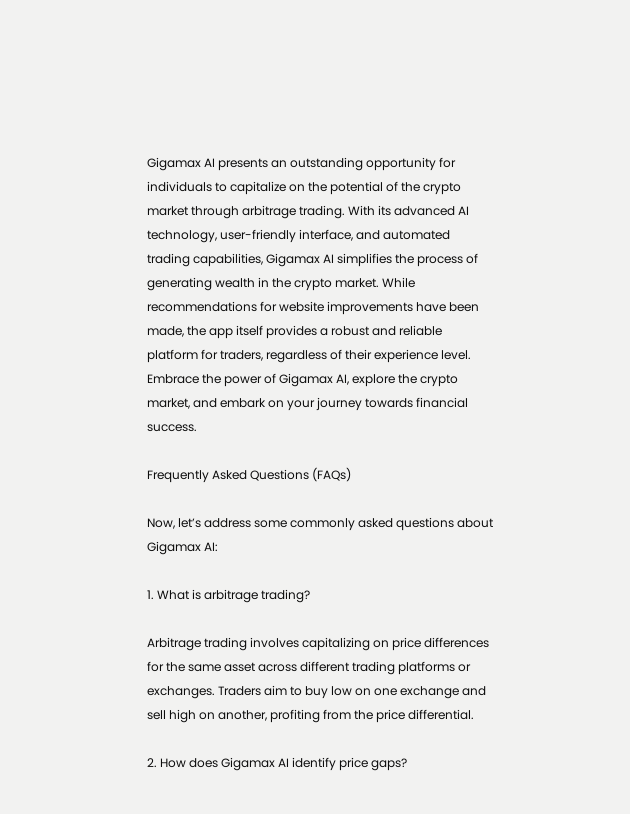Gigamax AI presents an outstanding opportunity for individuals to capitalize on the potential of the crypto market through arbitrage trading. With its advanced AI technology, user-friendly interface, and automated trading capabilities, Gigamax AI simplifies the process of generating wealth in the crypto market. While recommendations for website improvements have been made, the app itself provides a robust and reliable platform for traders, regardless of their experience level. Embrace the power of Gigamax AI, explore the crypto market, and embark on your journey towards financial success.

Frequently Asked Questions (FAQs)

Now, let’s address some commonly asked questions about Gigamax AI:

1. What is arbitrage trading?

Arbitrage trading involves capitalizing on price differences for the same asset across different trading platforms or exchanges. Traders aim to buy low on one exchange and sell high on another, profiting from the price differential.

2. How does Gigamax AI identify price gaps?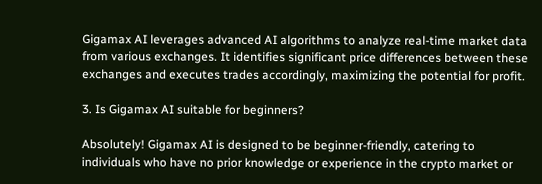Gigamax AI leverages advanced AI algorithms to analyze real-time market data from various exchanges. It identifies significant price differences between these exchanges and executes trades accordingly, maximizing the potential for profit.

3. Is Gigamax AI suitable for beginners?

Absolutely! Gigamax AI is designed to be beginner-friendly, catering to individuals who have no prior knowledge or experience in the crypto market or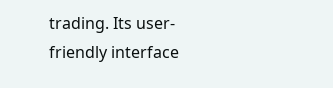trading. Its user-friendly interface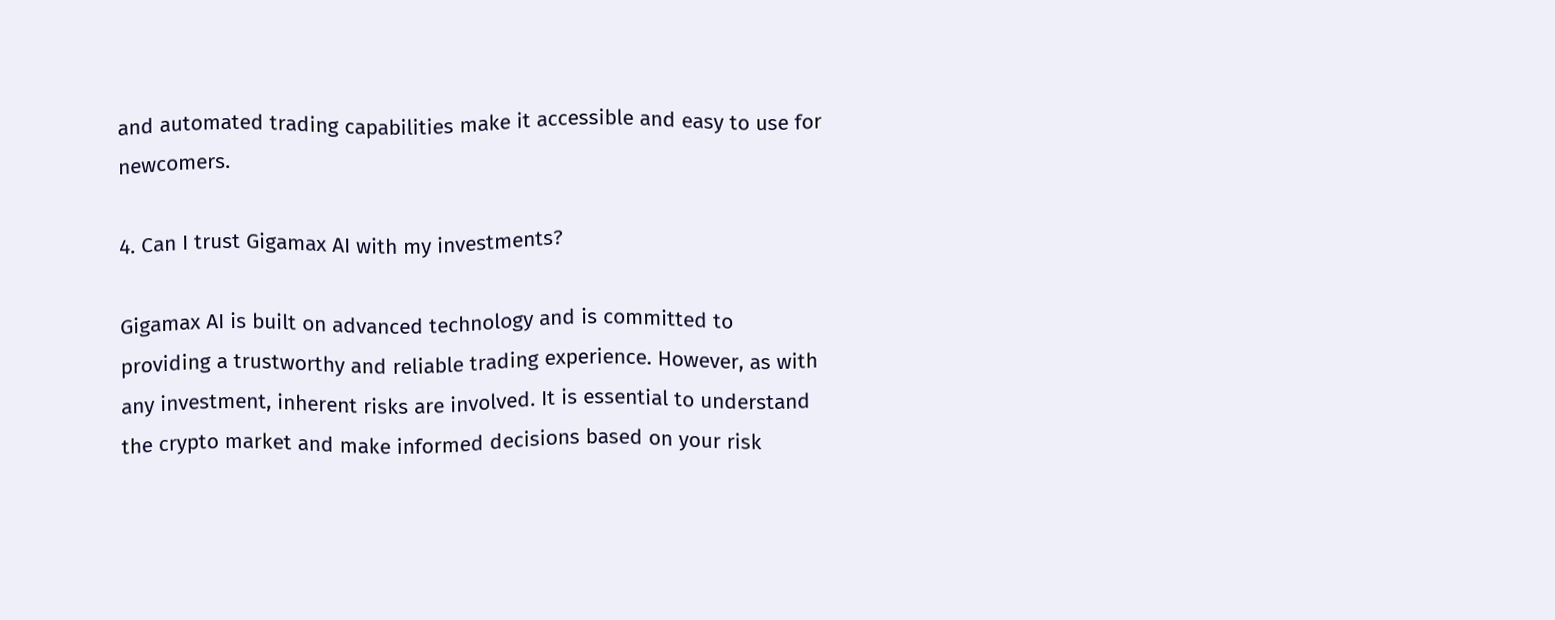and automated trading capabilities make it accessible and easy to use for newcomers.

4. Can I trust Gigamax AI with my investments?

Gigamax AI is built on advanced technology and is committed to providing a trustworthy and reliable trading experience. However, as with any investment, inherent risks are involved. It is essential to understand the crypto market and make informed decisions based on your risk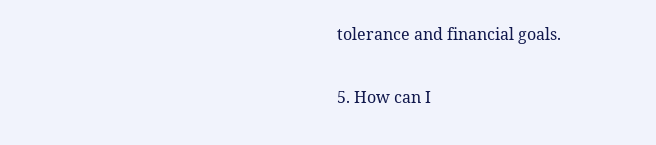tolerance and financial goals.

5. How can I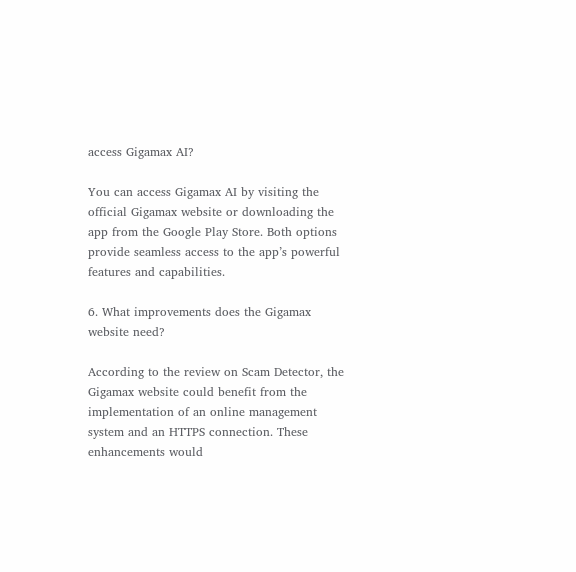access Gigamax AI?

You can access Gigamax AI by visiting the official Gigamax website or downloading the app from the Google Play Store. Both options provide seamless access to the app’s powerful features and capabilities.

6. What improvements does the Gigamax website need?

According to the review on Scam Detector, the Gigamax website could benefit from the implementation of an online management system and an HTTPS connection. These enhancements would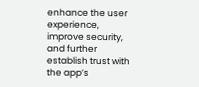enhance the user experience, improve security, and further establish trust with the app’s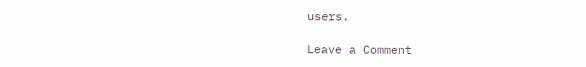users.

Leave a Comment